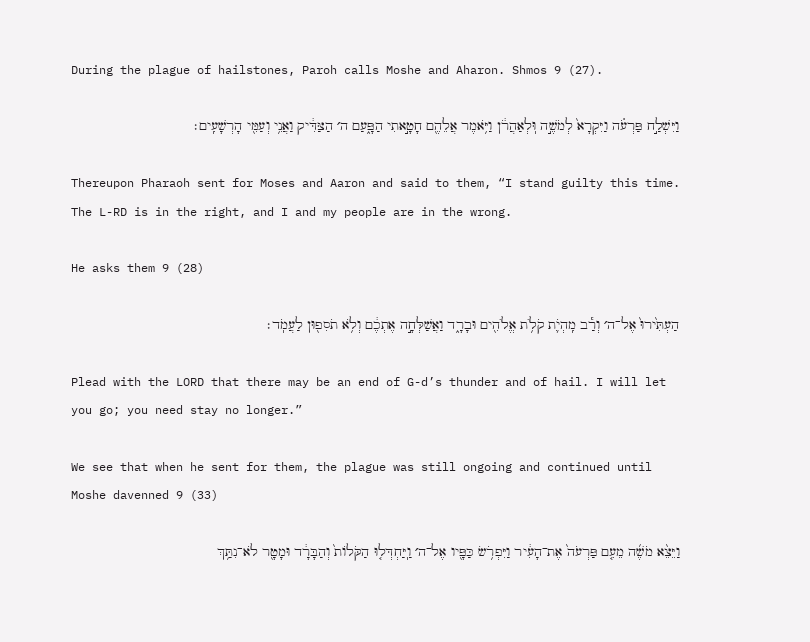During the plague of hailstones, Paroh calls Moshe and Aharon. Shmos 9 (27).

וַיִּשְׁלַ֣ח פַּרְעֹ֗ה וַיִּקְרָא֙ לְמֹשֶׁ֣ה וּֽלְאַהֲרֹ֔ן וַיֹּ֥אמֶר אֲלֵהֶ֖ם חָטָ֣אתִי הַפָּ֑עַם ה׳ הַצַּדִּ֔יק וַאֲנִ֥י וְעַמִּ֖י הָרְשָׁעִֽים׃

Thereupon Pharaoh sent for Moses and Aaron and said to them, “I stand guilty this time. The L-RD is in the right, and I and my people are in the wrong.

He asks them 9 (28)

הַעְתִּ֙ירוּ֙ אֶל־ה׳ וְרַ֕ב מִֽהְיֹ֛ת קֹלֹ֥ת אֱלֹהִ֖ים וּבָרָ֑ד וַאֲשַׁלְּחָ֣ה אֶתְכֶ֔ם וְלֹ֥א תֹסִפ֖וּן לַעֲמֹֽד׃

Plead with the LORD that there may be an end of G-d’s thunder and of hail. I will let you go; you need stay no longer.”

We see that when he sent for them, the plague was still ongoing and continued until Moshe davenned 9 (33)

וַיֵּצֵ֨א מֹשֶׁ֜ה מֵעִ֤ם פַּרְעֹה֙ אֶת־הָעִ֔יר וַיִּפְרֹ֥שׂ כַּפָּ֖יו אֶל־ה׳ וַֽיַּחְדְּל֤וּ הַקֹּלוֹת֙ וְהַבָּרָ֔ד וּמָטָ֖ר לֹא־נִתַּ֥ךְ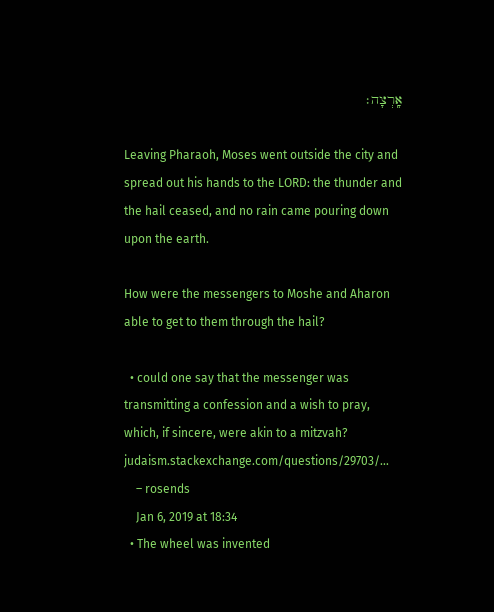אָֽרְצָה׃

Leaving Pharaoh, Moses went outside the city and spread out his hands to the LORD: the thunder and the hail ceased, and no rain came pouring down upon the earth.

How were the messengers to Moshe and Aharon able to get to them through the hail?

  • could one say that the messenger was transmitting a confession and a wish to pray, which, if sincere, were akin to a mitzvah? judaism.stackexchange.com/questions/29703/…
    – rosends
    Jan 6, 2019 at 18:34
  • The wheel was invented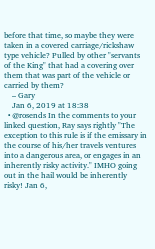before that time, so maybe they were taken in a covered carriage/rickshaw type vehicle? Pulled by other "servants of the King" that had a covering over them that was part of the vehicle or carried by them?
    – Gary
    Jan 6, 2019 at 18:38
  • @rosends In the comments to your linked question, Ray says rightly "The exception to this rule is if the emissary in the course of his/her travels ventures into a dangerous area, or engages in an inherently risky activity." IMHO going out in the hail would be inherently risky! Jan 6,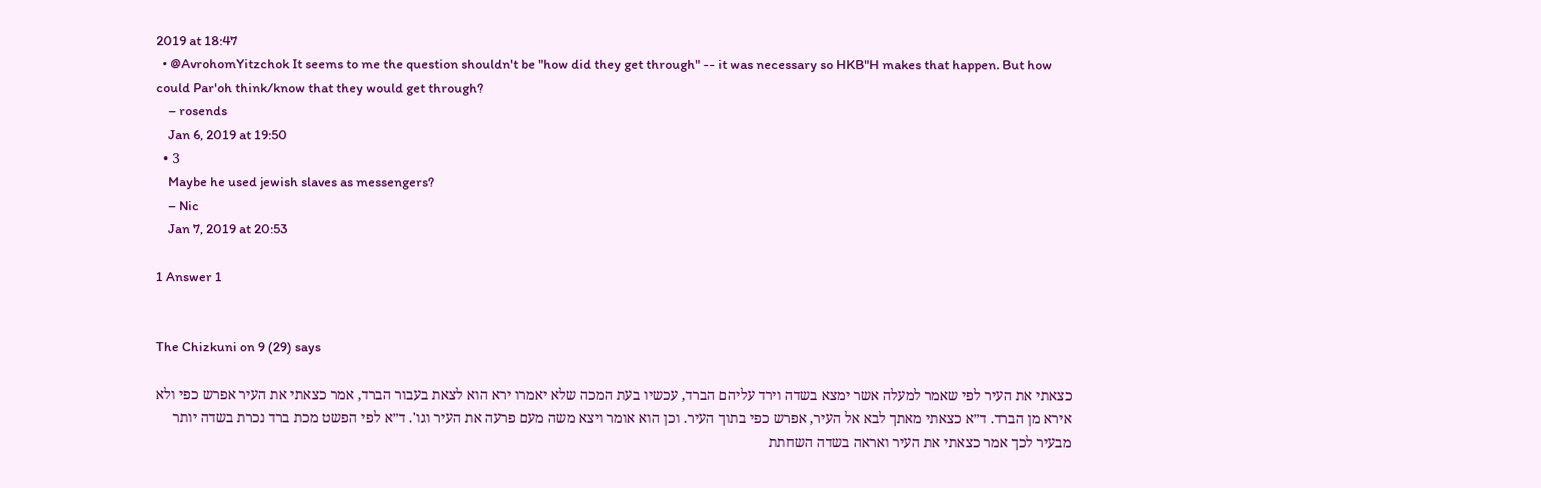2019 at 18:47
  • @AvrohomYitzchok It seems to me the question shouldn't be "how did they get through" -- it was necessary so HKB"H makes that happen. But how could Par'oh think/know that they would get through?
    – rosends
    Jan 6, 2019 at 19:50
  • 3
    Maybe he used jewish slaves as messengers?
    – Nic
    Jan 7, 2019 at 20:53

1 Answer 1


The Chizkuni on 9 (29) says

כצאתי את העיר לפי שאמר למעלה אשר ימצא בשדה וירד עליהם הברד, עכשיו בעת המכה שלא יאמרו ירא הוא לצאת בעבור הברד, אמר כצאתי את העיר אפרש כפי ולא אירא מן הברד. ד״א כצאתי מאתך לבא אל העיר, אפרש כפי בתוך העיר. וכן הוא אומר ויצא משה מעם פרעה את העיר וגו'. ד״א לפי הפשט מכת ברד נכרת בשדה יותר מבעיר לכך אמר כצאתי את העיר ואראה בשדה השחתת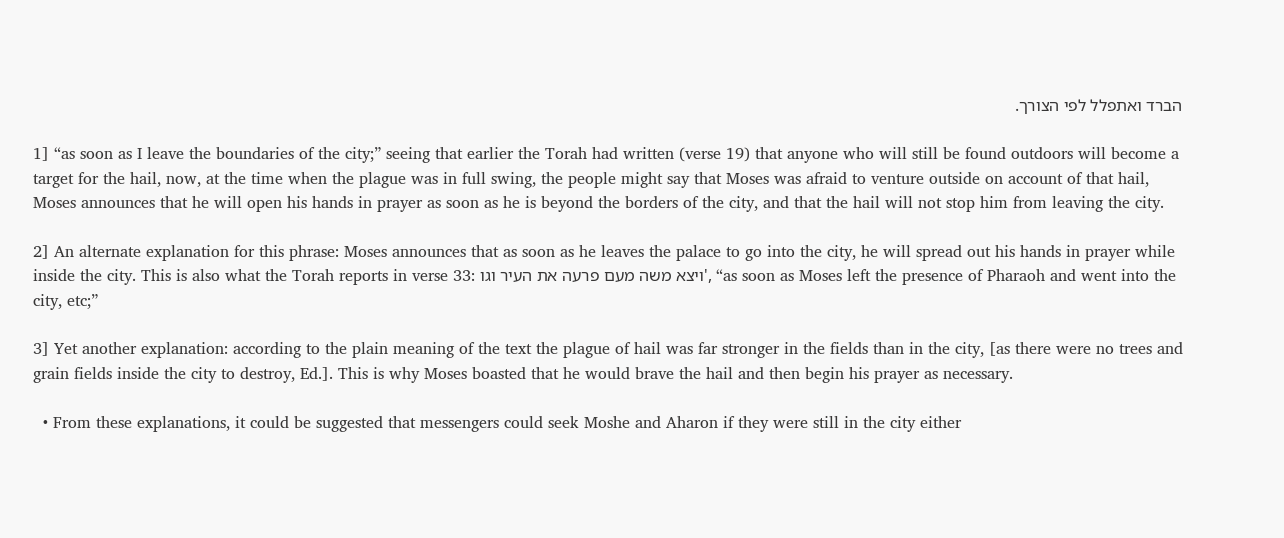הברד ואתפלל לפי הצורך.

1] “as soon as I leave the boundaries of the city;” seeing that earlier the Torah had written (verse 19) that anyone who will still be found outdoors will become a target for the hail, now, at the time when the plague was in full swing, the people might say that Moses was afraid to venture outside on account of that hail, Moses announces that he will open his hands in prayer as soon as he is beyond the borders of the city, and that the hail will not stop him from leaving the city.

2] An alternate explanation for this phrase: Moses announces that as soon as he leaves the palace to go into the city, he will spread out his hands in prayer while inside the city. This is also what the Torah reports in verse 33: ויצא משה מעם פרעה את העיר וגו', “as soon as Moses left the presence of Pharaoh and went into the city, etc;”

3] Yet another explanation: according to the plain meaning of the text the plague of hail was far stronger in the fields than in the city, [as there were no trees and grain fields inside the city to destroy, Ed.]. This is why Moses boasted that he would brave the hail and then begin his prayer as necessary.

  • From these explanations, it could be suggested that messengers could seek Moshe and Aharon if they were still in the city either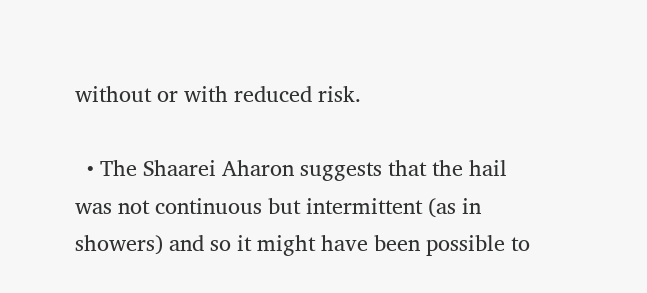without or with reduced risk.

  • The Shaarei Aharon suggests that the hail was not continuous but intermittent (as in showers) and so it might have been possible to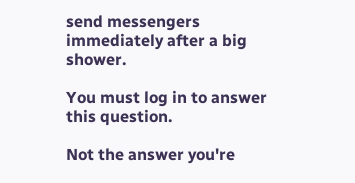send messengers immediately after a big shower.

You must log in to answer this question.

Not the answer you're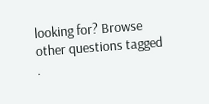looking for? Browse other questions tagged .